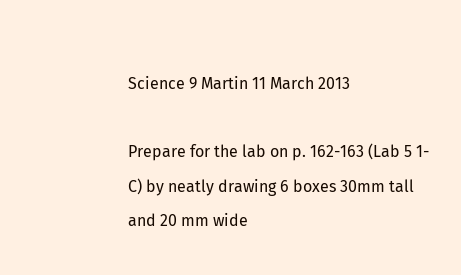Science 9 Martin 11 March 2013

Prepare for the lab on p. 162-163 (Lab 5 1-C) by neatly drawing 6 boxes 30mm tall and 20 mm wide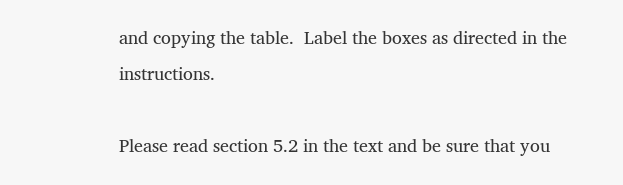and copying the table.  Label the boxes as directed in the instructions.

Please read section 5.2 in the text and be sure that you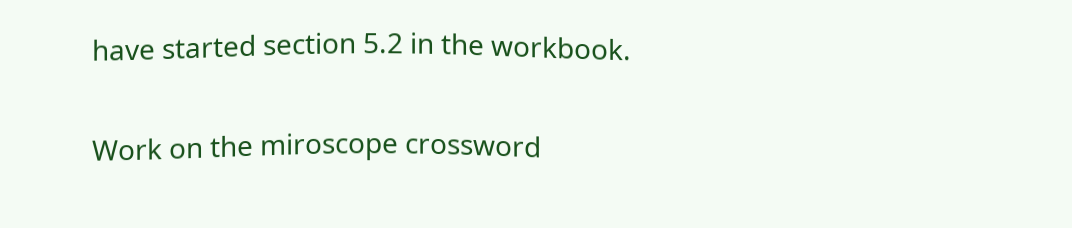have started section 5.2 in the workbook.

Work on the miroscope crossword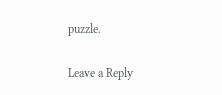puzzle.

Leave a Reply